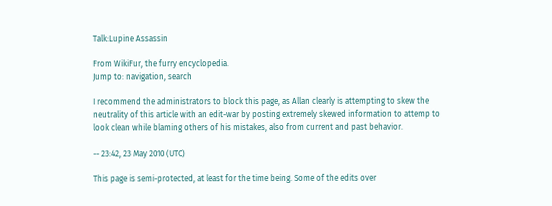Talk:Lupine Assassin

From WikiFur, the furry encyclopedia.
Jump to: navigation, search

I recommend the administrators to block this page, as Allan clearly is attempting to skew the neutrality of this article with an edit-war by posting extremely skewed information to attemp to look clean while blaming others of his mistakes, also from current and past behavior.

-- 23:42, 23 May 2010 (UTC)

This page is semi-protected, at least for the time being. Some of the edits over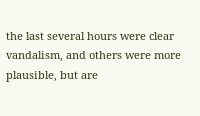the last several hours were clear vandalism, and others were more plausible, but are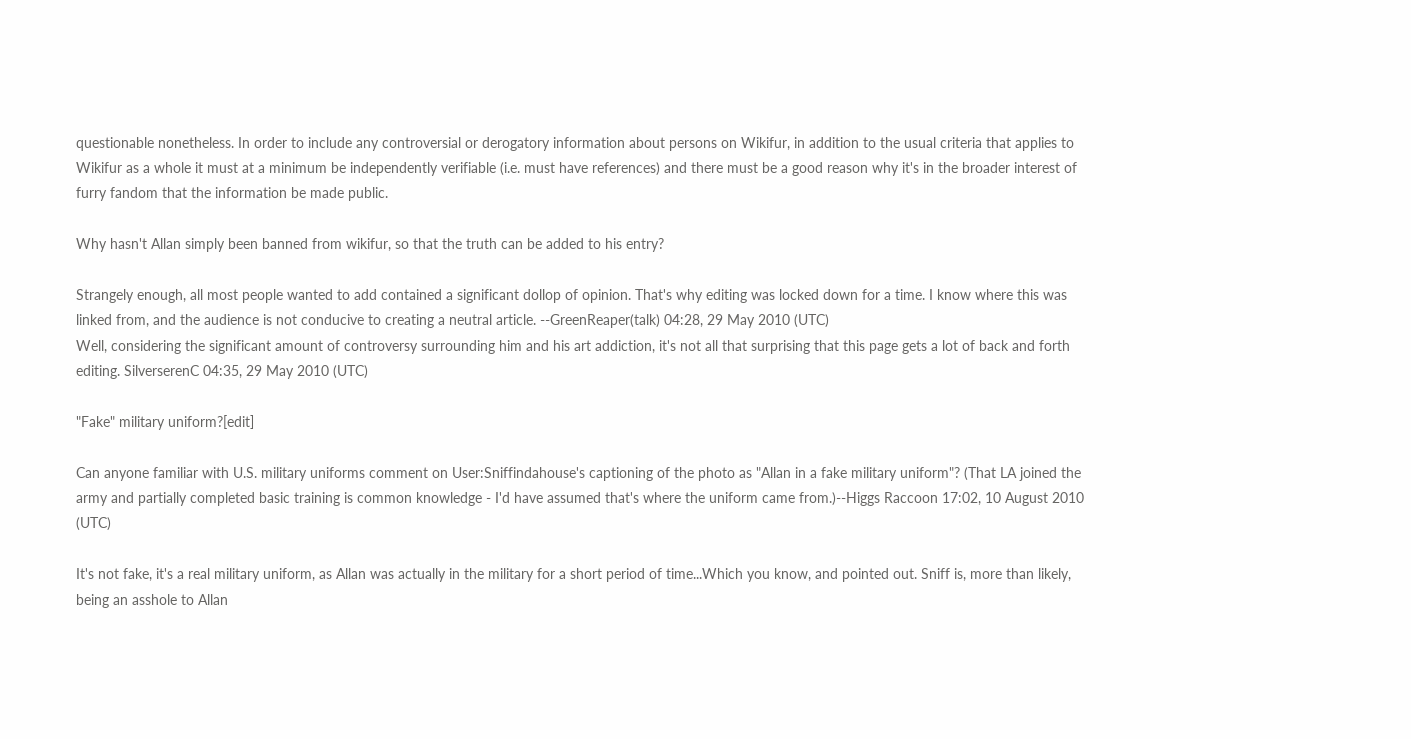questionable nonetheless. In order to include any controversial or derogatory information about persons on Wikifur, in addition to the usual criteria that applies to Wikifur as a whole it must at a minimum be independently verifiable (i.e. must have references) and there must be a good reason why it's in the broader interest of furry fandom that the information be made public.

Why hasn't Allan simply been banned from wikifur, so that the truth can be added to his entry?

Strangely enough, all most people wanted to add contained a significant dollop of opinion. That's why editing was locked down for a time. I know where this was linked from, and the audience is not conducive to creating a neutral article. --GreenReaper(talk) 04:28, 29 May 2010 (UTC)
Well, considering the significant amount of controversy surrounding him and his art addiction, it's not all that surprising that this page gets a lot of back and forth editing. SilverserenC 04:35, 29 May 2010 (UTC)

"Fake" military uniform?[edit]

Can anyone familiar with U.S. military uniforms comment on User:Sniffindahouse's captioning of the photo as "Allan in a fake military uniform"? (That LA joined the army and partially completed basic training is common knowledge - I'd have assumed that's where the uniform came from.)--Higgs Raccoon 17:02, 10 August 2010 (UTC)

It's not fake, it's a real military uniform, as Allan was actually in the military for a short period of time...Which you know, and pointed out. Sniff is, more than likely, being an asshole to Allan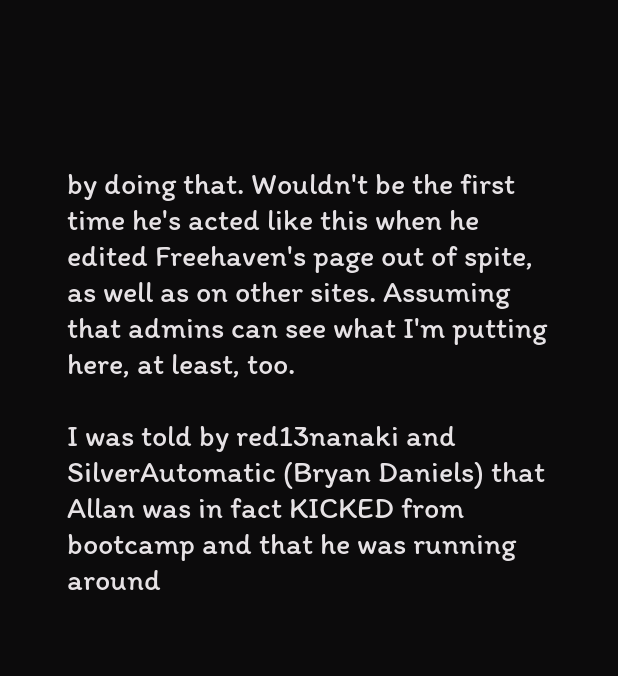by doing that. Wouldn't be the first time he's acted like this when he edited Freehaven's page out of spite, as well as on other sites. Assuming that admins can see what I'm putting here, at least, too.

I was told by red13nanaki and SilverAutomatic (Bryan Daniels) that Allan was in fact KICKED from bootcamp and that he was running around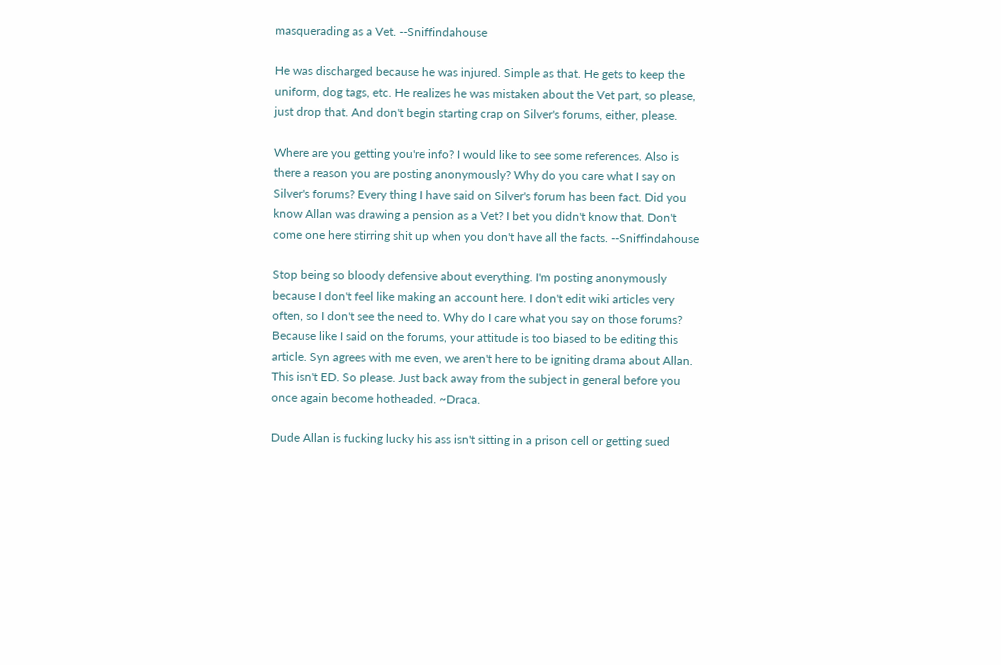masquerading as a Vet. --Sniffindahouse

He was discharged because he was injured. Simple as that. He gets to keep the uniform, dog tags, etc. He realizes he was mistaken about the Vet part, so please, just drop that. And don't begin starting crap on Silver's forums, either, please.

Where are you getting you're info? I would like to see some references. Also is there a reason you are posting anonymously? Why do you care what I say on Silver's forums? Every thing I have said on Silver's forum has been fact. Did you know Allan was drawing a pension as a Vet? I bet you didn't know that. Don't come one here stirring shit up when you don't have all the facts. --Sniffindahouse

Stop being so bloody defensive about everything. I'm posting anonymously because I don't feel like making an account here. I don't edit wiki articles very often, so I don't see the need to. Why do I care what you say on those forums? Because like I said on the forums, your attitude is too biased to be editing this article. Syn agrees with me even, we aren't here to be igniting drama about Allan. This isn't ED. So please. Just back away from the subject in general before you once again become hotheaded. ~Draca.

Dude Allan is fucking lucky his ass isn't sitting in a prison cell or getting sued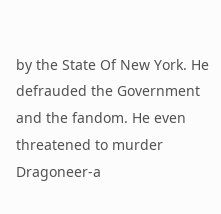by the State Of New York. He defrauded the Government and the fandom. He even threatened to murder Dragoneer-a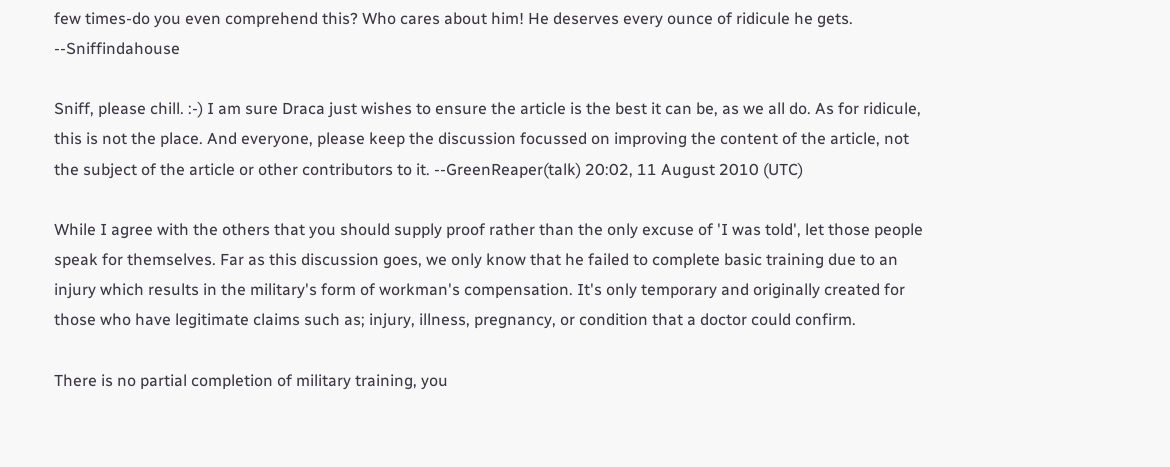few times-do you even comprehend this? Who cares about him! He deserves every ounce of ridicule he gets. --Sniffindahouse

Sniff, please chill. :-) I am sure Draca just wishes to ensure the article is the best it can be, as we all do. As for ridicule, this is not the place. And everyone, please keep the discussion focussed on improving the content of the article, not the subject of the article or other contributors to it. --GreenReaper(talk) 20:02, 11 August 2010 (UTC)

While I agree with the others that you should supply proof rather than the only excuse of 'I was told', let those people speak for themselves. Far as this discussion goes, we only know that he failed to complete basic training due to an injury which results in the military's form of workman's compensation. It's only temporary and originally created for those who have legitimate claims such as; injury, illness, pregnancy, or condition that a doctor could confirm.

There is no partial completion of military training, you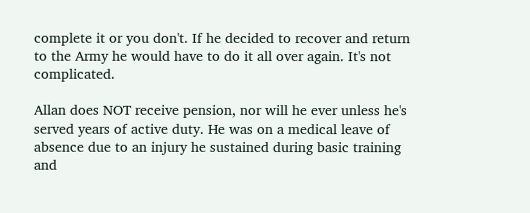complete it or you don't. If he decided to recover and return to the Army he would have to do it all over again. It's not complicated.

Allan does NOT receive pension, nor will he ever unless he's served years of active duty. He was on a medical leave of absence due to an injury he sustained during basic training and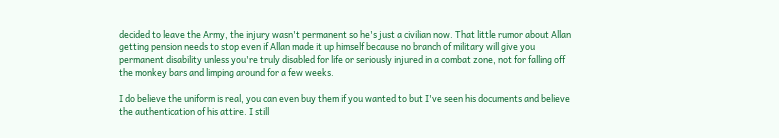decided to leave the Army, the injury wasn't permanent so he's just a civilian now. That little rumor about Allan getting pension needs to stop even if Allan made it up himself because no branch of military will give you permanent disability unless you're truly disabled for life or seriously injured in a combat zone, not for falling off the monkey bars and limping around for a few weeks.

I do believe the uniform is real, you can even buy them if you wanted to but I've seen his documents and believe the authentication of his attire. I still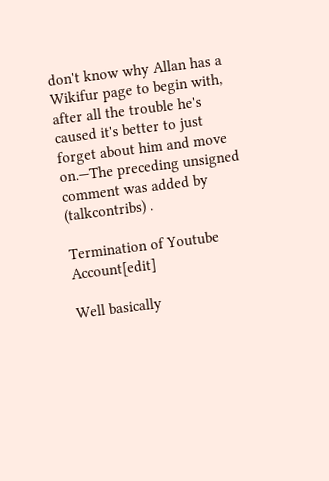don't know why Allan has a Wikifur page to begin with, after all the trouble he's caused it's better to just forget about him and move on.—The preceding unsigned comment was added by (talkcontribs) .

Termination of Youtube Account[edit]

Well basically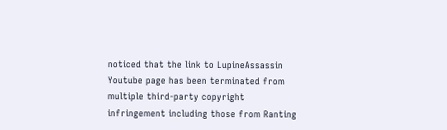noticed that the link to LupineAssassin Youtube page has been terminated from multiple third-party copyright infringement including those from Ranting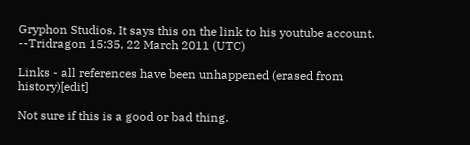Gryphon Studios. It says this on the link to his youtube account. --Tridragon 15:35, 22 March 2011 (UTC)

Links - all references have been unhappened (erased from history)[edit]

Not sure if this is a good or bad thing.